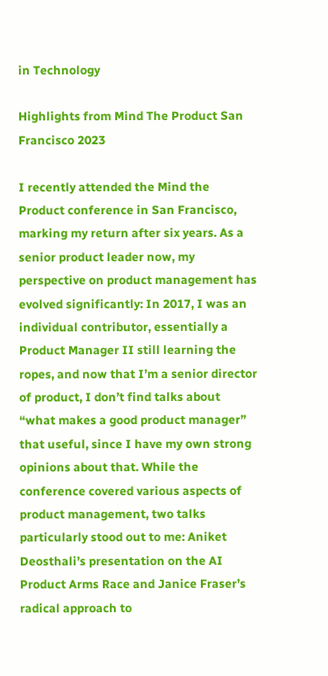in Technology

Highlights from Mind The Product San Francisco 2023

I recently attended the Mind the Product conference in San Francisco, marking my return after six years. As a senior product leader now, my perspective on product management has evolved significantly: In 2017, I was an individual contributor, essentially a Product Manager II still learning the ropes, and now that I’m a senior director of product, I don’t find talks about “what makes a good product manager” that useful, since I have my own strong opinions about that. While the conference covered various aspects of product management, two talks particularly stood out to me: Aniket Deosthali’s presentation on the AI Product Arms Race and Janice Fraser’s radical approach to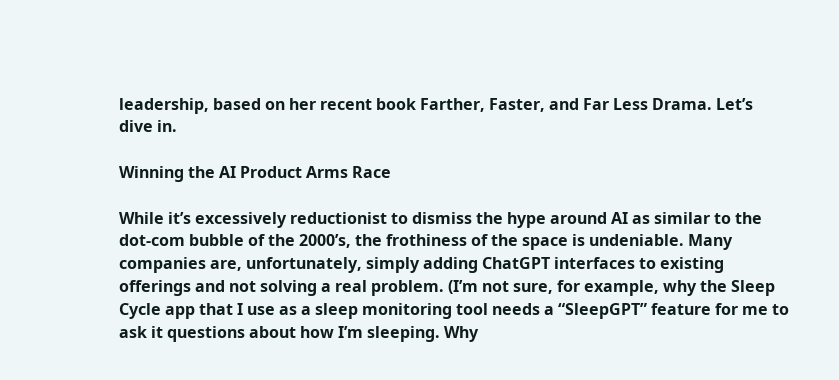leadership, based on her recent book Farther, Faster, and Far Less Drama. Let’s dive in.

Winning the AI Product Arms Race

While it’s excessively reductionist to dismiss the hype around AI as similar to the dot-com bubble of the 2000’s, the frothiness of the space is undeniable. Many companies are, unfortunately, simply adding ChatGPT interfaces to existing offerings and not solving a real problem. (I’m not sure, for example, why the Sleep Cycle app that I use as a sleep monitoring tool needs a “SleepGPT” feature for me to ask it questions about how I’m sleeping. Why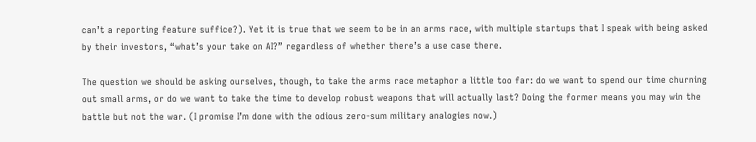can’t a reporting feature suffice?). Yet it is true that we seem to be in an arms race, with multiple startups that I speak with being asked by their investors, “what’s your take on AI?” regardless of whether there’s a use case there.

The question we should be asking ourselves, though, to take the arms race metaphor a little too far: do we want to spend our time churning out small arms, or do we want to take the time to develop robust weapons that will actually last? Doing the former means you may win the battle but not the war. (I promise I’m done with the odious zero-sum military analogies now.)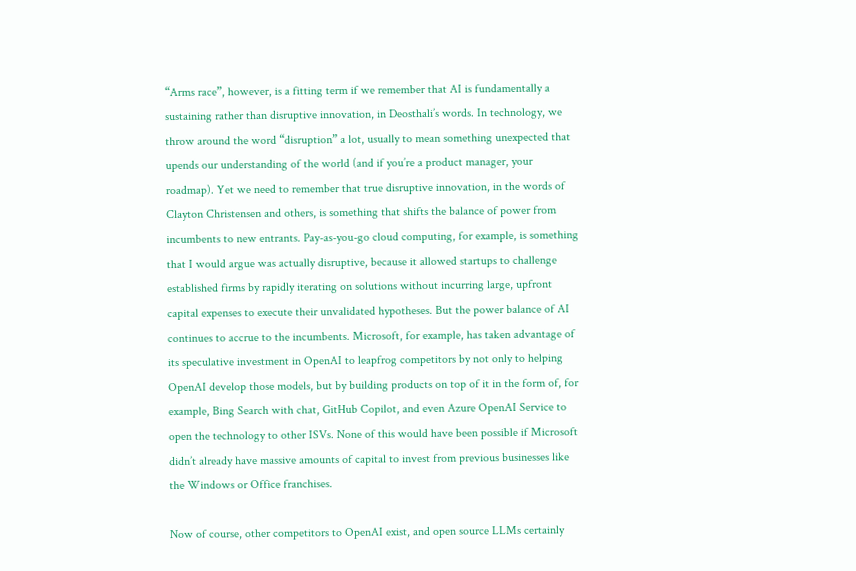“Arms race”, however, is a fitting term if we remember that AI is fundamentally a sustaining rather than disruptive innovation, in Deosthali’s words. In technology, we throw around the word “disruption” a lot, usually to mean something unexpected that upends our understanding of the world (and if you’re a product manager, your roadmap). Yet we need to remember that true disruptive innovation, in the words of Clayton Christensen and others, is something that shifts the balance of power from incumbents to new entrants. Pay-as-you-go cloud computing, for example, is something that I would argue was actually disruptive, because it allowed startups to challenge established firms by rapidly iterating on solutions without incurring large, upfront capital expenses to execute their unvalidated hypotheses. But the power balance of AI continues to accrue to the incumbents. Microsoft, for example, has taken advantage of its speculative investment in OpenAI to leapfrog competitors by not only to helping OpenAI develop those models, but by building products on top of it in the form of, for example, Bing Search with chat, GitHub Copilot, and even Azure OpenAI Service to open the technology to other ISVs. None of this would have been possible if Microsoft didn’t already have massive amounts of capital to invest from previous businesses like the Windows or Office franchises.

Now of course, other competitors to OpenAI exist, and open source LLMs certainly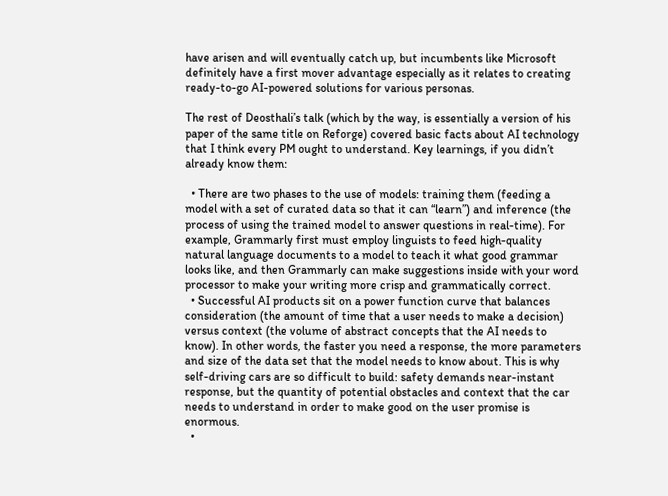have arisen and will eventually catch up, but incumbents like Microsoft definitely have a first mover advantage especially as it relates to creating ready-to-go AI-powered solutions for various personas.

The rest of Deosthali’s talk (which by the way, is essentially a version of his paper of the same title on Reforge) covered basic facts about AI technology that I think every PM ought to understand. Key learnings, if you didn’t already know them:

  • There are two phases to the use of models: training them (feeding a model with a set of curated data so that it can “learn”) and inference (the process of using the trained model to answer questions in real-time). For example, Grammarly first must employ linguists to feed high-quality natural language documents to a model to teach it what good grammar looks like, and then Grammarly can make suggestions inside with your word processor to make your writing more crisp and grammatically correct.
  • Successful AI products sit on a power function curve that balances consideration (the amount of time that a user needs to make a decision) versus context (the volume of abstract concepts that the AI needs to know). In other words, the faster you need a response, the more parameters and size of the data set that the model needs to know about. This is why self-driving cars are so difficult to build: safety demands near-instant response, but the quantity of potential obstacles and context that the car needs to understand in order to make good on the user promise is enormous.
  •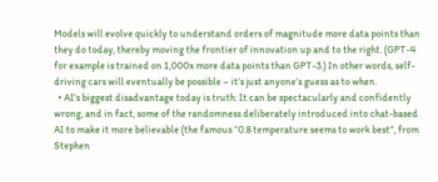Models will evolve quickly to understand orders of magnitude more data points than they do today, thereby moving the frontier of innovation up and to the right. (GPT-4 for example is trained on 1,000x more data points than GPT-3.) In other words, self-driving cars will eventually be possible – it’s just anyone’s guess as to when.
  • AI’s biggest disadvantage today is truth: It can be spectacularly and confidently wrong, and in fact, some of the randomness deliberately introduced into chat-based AI to make it more believable (the famous “0.8 temperature seems to work best”, from Stephen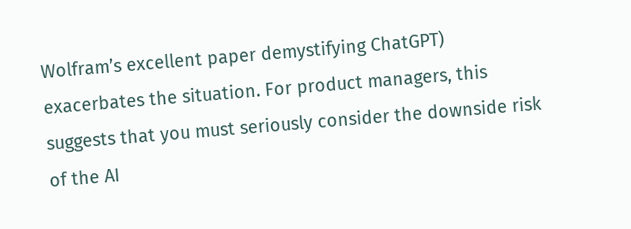Wolfram’s excellent paper demystifying ChatGPT) exacerbates the situation. For product managers, this suggests that you must seriously consider the downside risk of the AI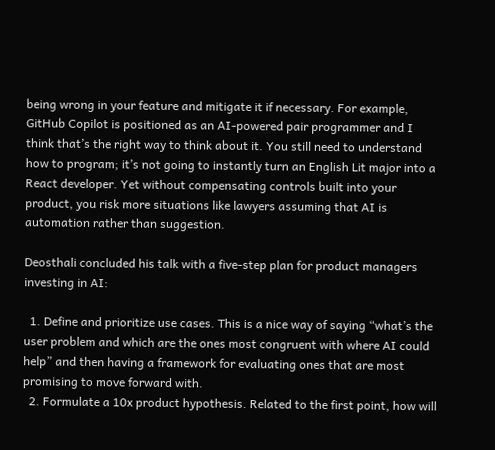being wrong in your feature and mitigate it if necessary. For example, GitHub Copilot is positioned as an AI-powered pair programmer and I think that’s the right way to think about it. You still need to understand how to program; it’s not going to instantly turn an English Lit major into a React developer. Yet without compensating controls built into your product, you risk more situations like lawyers assuming that AI is automation rather than suggestion.

Deosthali concluded his talk with a five-step plan for product managers investing in AI:

  1. Define and prioritize use cases. This is a nice way of saying “what’s the user problem and which are the ones most congruent with where AI could help” and then having a framework for evaluating ones that are most promising to move forward with.
  2. Formulate a 10x product hypothesis. Related to the first point, how will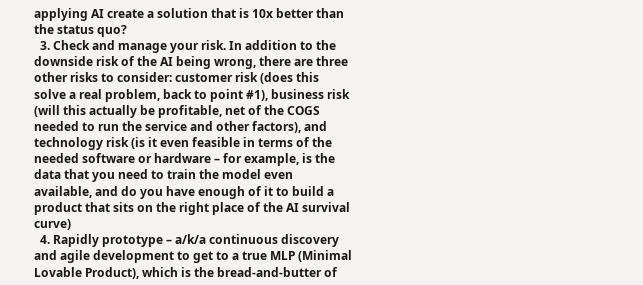applying AI create a solution that is 10x better than the status quo?
  3. Check and manage your risk. In addition to the downside risk of the AI being wrong, there are three other risks to consider: customer risk (does this solve a real problem, back to point #1), business risk (will this actually be profitable, net of the COGS needed to run the service and other factors), and technology risk (is it even feasible in terms of the needed software or hardware – for example, is the data that you need to train the model even available, and do you have enough of it to build a product that sits on the right place of the AI survival curve)
  4. Rapidly prototype – a/k/a continuous discovery and agile development to get to a true MLP (Minimal Lovable Product), which is the bread-and-butter of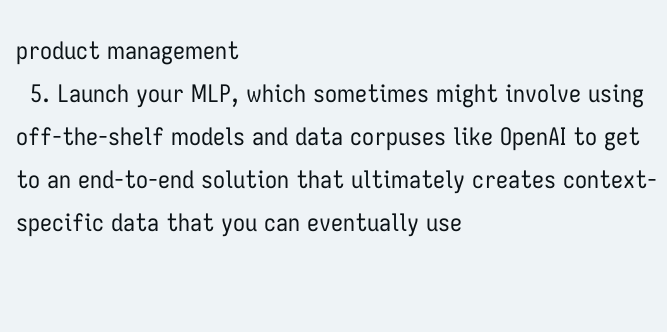product management
  5. Launch your MLP, which sometimes might involve using off-the-shelf models and data corpuses like OpenAI to get to an end-to-end solution that ultimately creates context-specific data that you can eventually use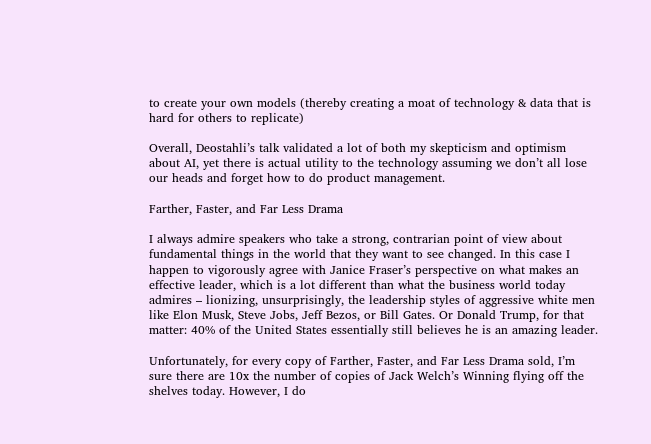to create your own models (thereby creating a moat of technology & data that is hard for others to replicate)

Overall, Deostahli’s talk validated a lot of both my skepticism and optimism about AI, yet there is actual utility to the technology assuming we don’t all lose our heads and forget how to do product management.

Farther, Faster, and Far Less Drama

I always admire speakers who take a strong, contrarian point of view about fundamental things in the world that they want to see changed. In this case I happen to vigorously agree with Janice Fraser’s perspective on what makes an effective leader, which is a lot different than what the business world today admires – lionizing, unsurprisingly, the leadership styles of aggressive white men like Elon Musk, Steve Jobs, Jeff Bezos, or Bill Gates. Or Donald Trump, for that matter: 40% of the United States essentially still believes he is an amazing leader.

Unfortunately, for every copy of Farther, Faster, and Far Less Drama sold, I’m sure there are 10x the number of copies of Jack Welch’s Winning flying off the shelves today. However, I do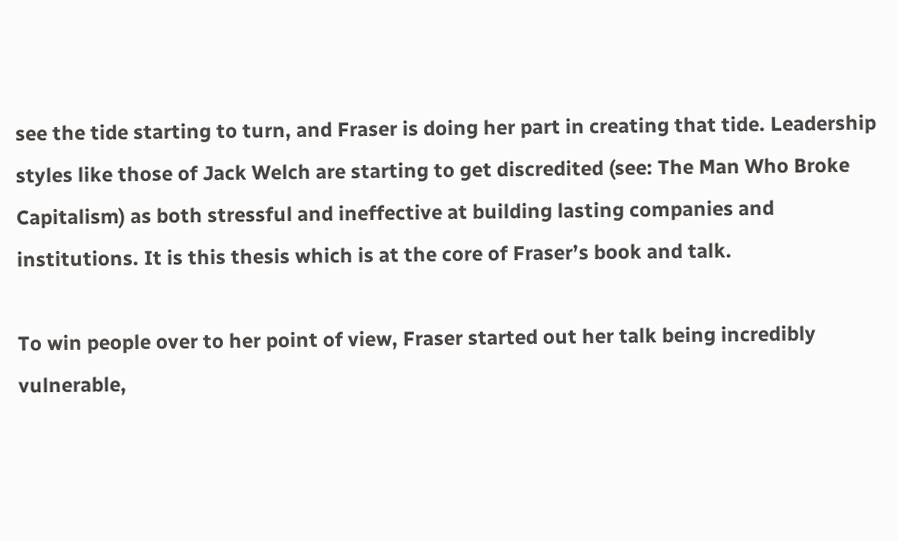see the tide starting to turn, and Fraser is doing her part in creating that tide. Leadership styles like those of Jack Welch are starting to get discredited (see: The Man Who Broke Capitalism) as both stressful and ineffective at building lasting companies and institutions. It is this thesis which is at the core of Fraser’s book and talk.

To win people over to her point of view, Fraser started out her talk being incredibly vulnerable,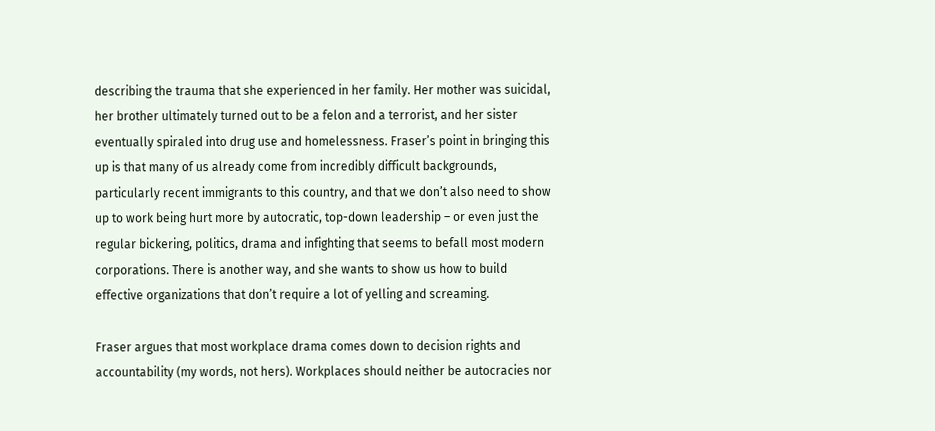describing the trauma that she experienced in her family. Her mother was suicidal, her brother ultimately turned out to be a felon and a terrorist, and her sister eventually spiraled into drug use and homelessness. Fraser’s point in bringing this up is that many of us already come from incredibly difficult backgrounds, particularly recent immigrants to this country, and that we don’t also need to show up to work being hurt more by autocratic, top-down leadership – or even just the regular bickering, politics, drama and infighting that seems to befall most modern corporations. There is another way, and she wants to show us how to build effective organizations that don’t require a lot of yelling and screaming.

Fraser argues that most workplace drama comes down to decision rights and accountability (my words, not hers). Workplaces should neither be autocracies nor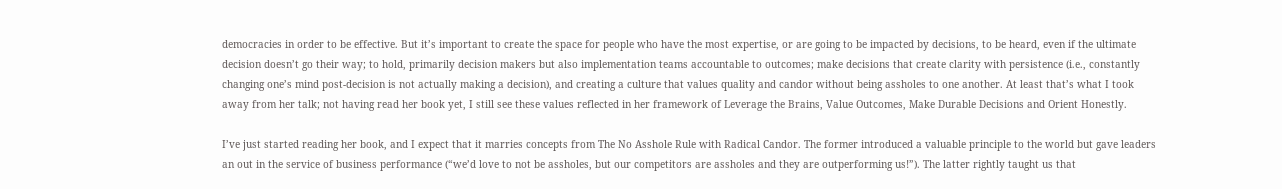democracies in order to be effective. But it’s important to create the space for people who have the most expertise, or are going to be impacted by decisions, to be heard, even if the ultimate decision doesn’t go their way; to hold, primarily decision makers but also implementation teams accountable to outcomes; make decisions that create clarity with persistence (i.e., constantly changing one’s mind post-decision is not actually making a decision), and creating a culture that values quality and candor without being assholes to one another. At least that’s what I took away from her talk; not having read her book yet, I still see these values reflected in her framework of Leverage the Brains, Value Outcomes, Make Durable Decisions and Orient Honestly.

I’ve just started reading her book, and I expect that it marries concepts from The No Asshole Rule with Radical Candor. The former introduced a valuable principle to the world but gave leaders an out in the service of business performance (“we’d love to not be assholes, but our competitors are assholes and they are outperforming us!”). The latter rightly taught us that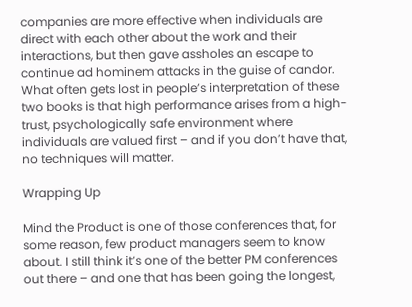companies are more effective when individuals are direct with each other about the work and their interactions, but then gave assholes an escape to continue ad hominem attacks in the guise of candor. What often gets lost in people’s interpretation of these two books is that high performance arises from a high-trust, psychologically safe environment where individuals are valued first – and if you don’t have that, no techniques will matter.

Wrapping Up

Mind the Product is one of those conferences that, for some reason, few product managers seem to know about. I still think it’s one of the better PM conferences out there – and one that has been going the longest,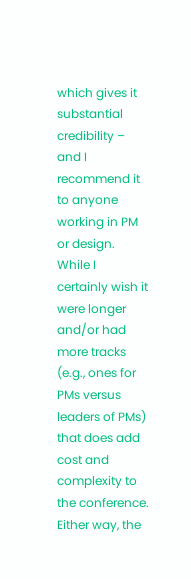which gives it substantial credibility – and I recommend it to anyone working in PM or design. While I certainly wish it were longer and/or had more tracks (e.g., ones for PMs versus leaders of PMs) that does add cost and complexity to the conference. Either way, the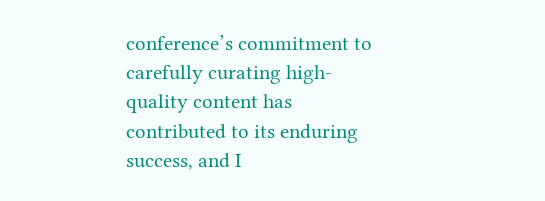conference’s commitment to carefully curating high-quality content has contributed to its enduring success, and I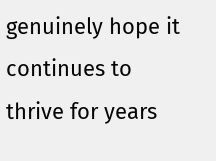genuinely hope it continues to thrive for years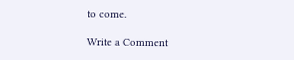to come.

Write a Comment